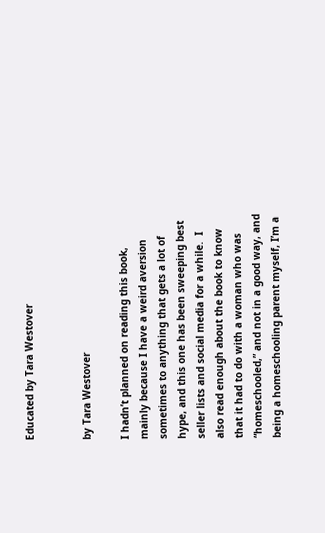Educated by Tara Westover


by Tara Westover

I hadn’t planned on reading this book, mainly because I have a weird aversion sometimes to anything that gets a lot of hype, and this one has been sweeping best seller lists and social media for a while.  I also read enough about the book to know that it had to do with a woman who was “homeschooled,” and not in a good way, and being a homeschooling parent myself, I’m a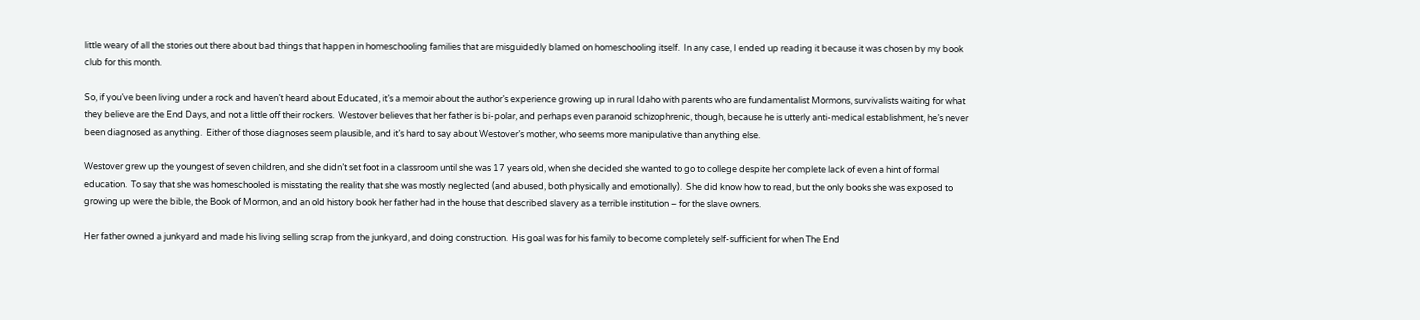little weary of all the stories out there about bad things that happen in homeschooling families that are misguidedly blamed on homeschooling itself.  In any case, I ended up reading it because it was chosen by my book club for this month.

So, if you’ve been living under a rock and haven’t heard about Educated, it’s a memoir about the author’s experience growing up in rural Idaho with parents who are fundamentalist Mormons, survivalists waiting for what they believe are the End Days, and not a little off their rockers.  Westover believes that her father is bi-polar, and perhaps even paranoid schizophrenic, though, because he is utterly anti-medical establishment, he’s never been diagnosed as anything.  Either of those diagnoses seem plausible, and it’s hard to say about Westover’s mother, who seems more manipulative than anything else.

Westover grew up the youngest of seven children, and she didn’t set foot in a classroom until she was 17 years old, when she decided she wanted to go to college despite her complete lack of even a hint of formal education.  To say that she was homeschooled is misstating the reality that she was mostly neglected (and abused, both physically and emotionally).  She did know how to read, but the only books she was exposed to growing up were the bible, the Book of Mormon, and an old history book her father had in the house that described slavery as a terrible institution – for the slave owners.

Her father owned a junkyard and made his living selling scrap from the junkyard, and doing construction.  His goal was for his family to become completely self-sufficient for when The End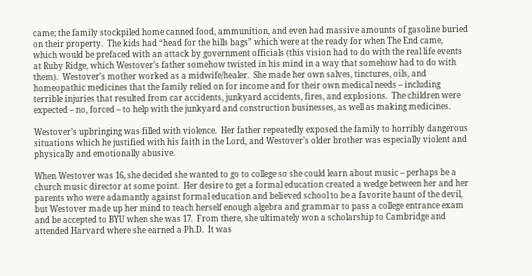came; the family stockpiled home canned food, ammunition, and even had massive amounts of gasoline buried on their property.  The kids had “head for the hills bags” which were at the ready for when The End came, which would be prefaced with an attack by government officials (this vision had to do with the real life events at Ruby Ridge, which Westover’s father somehow twisted in his mind in a way that somehow had to do with them).  Westover’s mother worked as a midwife/healer.  She made her own salves, tinctures, oils, and homeopathic medicines that the family relied on for income and for their own medical needs – including terrible injuries that resulted from car accidents, junkyard accidents, fires, and explosions.  The children were expected – no, forced – to help with the junkyard and construction businesses, as well as making medicines.

Westover’s upbringing was filled with violence.  Her father repeatedly exposed the family to horribly dangerous situations which he justified with his faith in the Lord, and Westover’s older brother was especially violent and physically and emotionally abusive.

When Westover was 16, she decided she wanted to go to college so she could learn about music – perhaps be a church music director at some point.  Her desire to get a formal education created a wedge between her and her parents who were adamantly against formal education and believed school to be a favorite haunt of the devil, but Westover made up her mind to teach herself enough algebra and grammar to pass a college entrance exam and be accepted to BYU when she was 17.  From there, she ultimately won a scholarship to Cambridge and attended Harvard where she earned a Ph.D.  It was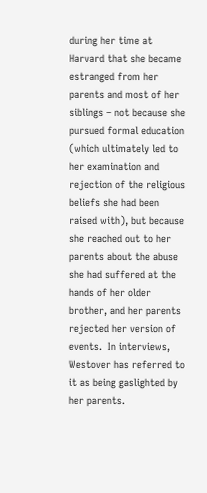during her time at Harvard that she became estranged from her parents and most of her siblings – not because she pursued formal education (which ultimately led to her examination and rejection of the religious beliefs she had been raised with), but because she reached out to her parents about the abuse she had suffered at the hands of her older brother, and her parents rejected her version of events.  In interviews, Westover has referred to it as being gaslighted by her parents.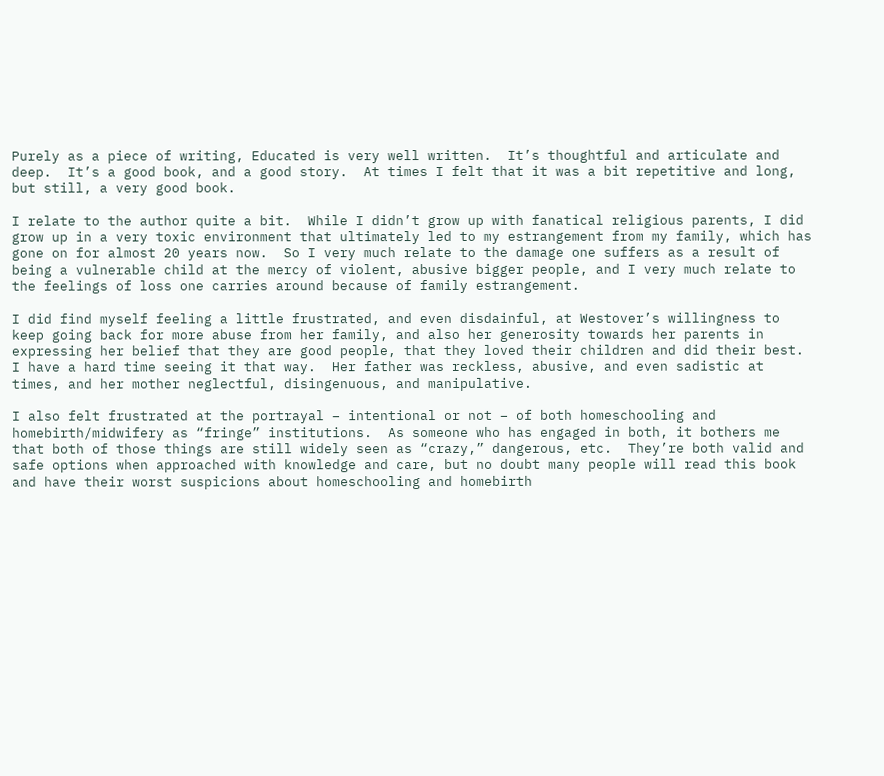Purely as a piece of writing, Educated is very well written.  It’s thoughtful and articulate and deep.  It’s a good book, and a good story.  At times I felt that it was a bit repetitive and long, but still, a very good book.

I relate to the author quite a bit.  While I didn’t grow up with fanatical religious parents, I did grow up in a very toxic environment that ultimately led to my estrangement from my family, which has gone on for almost 20 years now.  So I very much relate to the damage one suffers as a result of being a vulnerable child at the mercy of violent, abusive bigger people, and I very much relate to the feelings of loss one carries around because of family estrangement.

I did find myself feeling a little frustrated, and even disdainful, at Westover’s willingness to keep going back for more abuse from her family, and also her generosity towards her parents in expressing her belief that they are good people, that they loved their children and did their best.  I have a hard time seeing it that way.  Her father was reckless, abusive, and even sadistic at times, and her mother neglectful, disingenuous, and manipulative.

I also felt frustrated at the portrayal – intentional or not – of both homeschooling and homebirth/midwifery as “fringe” institutions.  As someone who has engaged in both, it bothers me that both of those things are still widely seen as “crazy,” dangerous, etc.  They’re both valid and safe options when approached with knowledge and care, but no doubt many people will read this book and have their worst suspicions about homeschooling and homebirth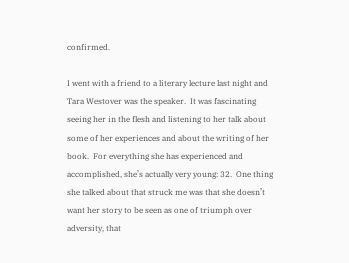confirmed.

I went with a friend to a literary lecture last night and Tara Westover was the speaker.  It was fascinating seeing her in the flesh and listening to her talk about some of her experiences and about the writing of her book.  For everything she has experienced and accomplished, she’s actually very young: 32.  One thing she talked about that struck me was that she doesn’t want her story to be seen as one of triumph over adversity, that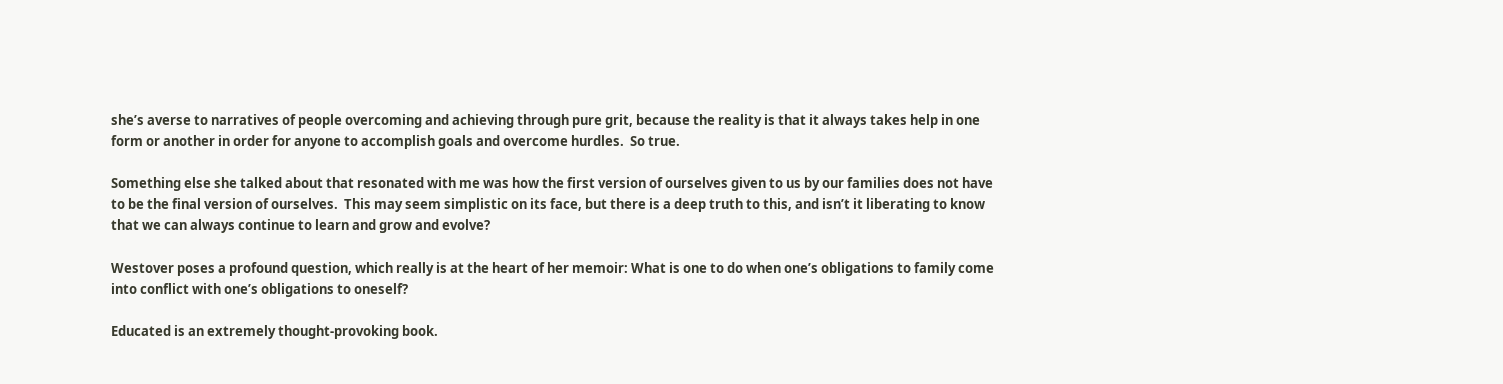she’s averse to narratives of people overcoming and achieving through pure grit, because the reality is that it always takes help in one form or another in order for anyone to accomplish goals and overcome hurdles.  So true.

Something else she talked about that resonated with me was how the first version of ourselves given to us by our families does not have to be the final version of ourselves.  This may seem simplistic on its face, but there is a deep truth to this, and isn’t it liberating to know that we can always continue to learn and grow and evolve?

Westover poses a profound question, which really is at the heart of her memoir: What is one to do when one’s obligations to family come into conflict with one’s obligations to oneself?

Educated is an extremely thought-provoking book.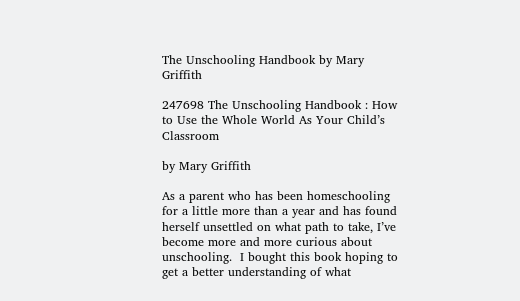The Unschooling Handbook by Mary Griffith

247698 The Unschooling Handbook : How to Use the Whole World As Your Child’s Classroom

by Mary Griffith

As a parent who has been homeschooling for a little more than a year and has found herself unsettled on what path to take, I’ve become more and more curious about unschooling.  I bought this book hoping to get a better understanding of what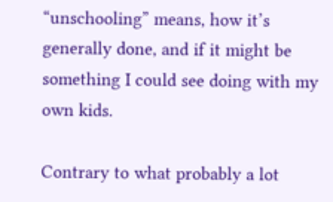“unschooling” means, how it’s generally done, and if it might be something I could see doing with my own kids.

Contrary to what probably a lot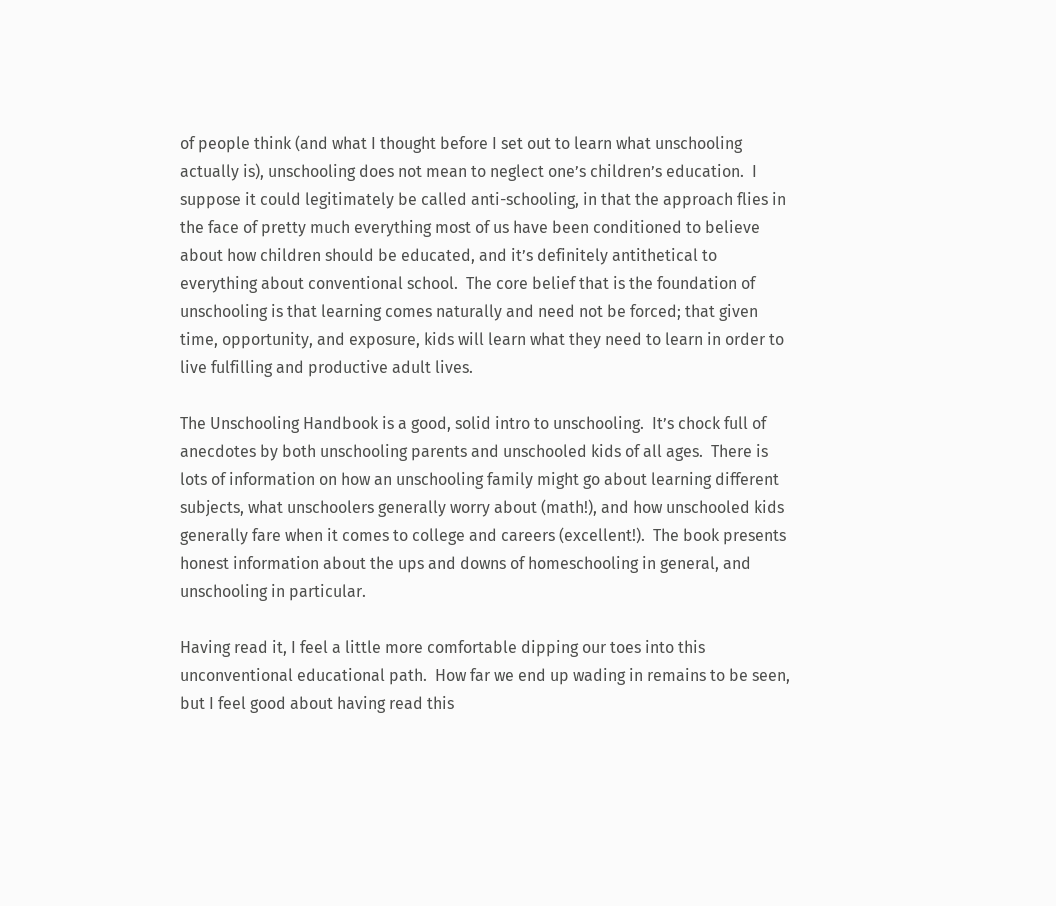of people think (and what I thought before I set out to learn what unschooling actually is), unschooling does not mean to neglect one’s children’s education.  I suppose it could legitimately be called anti-schooling, in that the approach flies in the face of pretty much everything most of us have been conditioned to believe about how children should be educated, and it’s definitely antithetical to everything about conventional school.  The core belief that is the foundation of unschooling is that learning comes naturally and need not be forced; that given time, opportunity, and exposure, kids will learn what they need to learn in order to live fulfilling and productive adult lives.

The Unschooling Handbook is a good, solid intro to unschooling.  It’s chock full of anecdotes by both unschooling parents and unschooled kids of all ages.  There is lots of information on how an unschooling family might go about learning different subjects, what unschoolers generally worry about (math!), and how unschooled kids generally fare when it comes to college and careers (excellent!).  The book presents honest information about the ups and downs of homeschooling in general, and unschooling in particular.

Having read it, I feel a little more comfortable dipping our toes into this unconventional educational path.  How far we end up wading in remains to be seen, but I feel good about having read this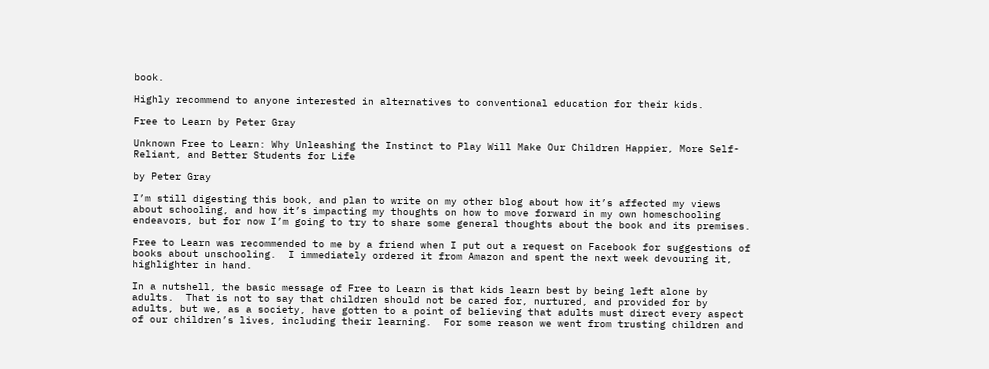book.

Highly recommend to anyone interested in alternatives to conventional education for their kids.

Free to Learn by Peter Gray

Unknown Free to Learn: Why Unleashing the Instinct to Play Will Make Our Children Happier, More Self-Reliant, and Better Students for Life

by Peter Gray

I’m still digesting this book, and plan to write on my other blog about how it’s affected my views about schooling, and how it’s impacting my thoughts on how to move forward in my own homeschooling endeavors, but for now I’m going to try to share some general thoughts about the book and its premises.

Free to Learn was recommended to me by a friend when I put out a request on Facebook for suggestions of books about unschooling.  I immediately ordered it from Amazon and spent the next week devouring it, highlighter in hand.

In a nutshell, the basic message of Free to Learn is that kids learn best by being left alone by adults.  That is not to say that children should not be cared for, nurtured, and provided for by adults, but we, as a society, have gotten to a point of believing that adults must direct every aspect of our children’s lives, including their learning.  For some reason we went from trusting children and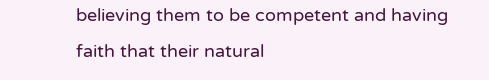believing them to be competent and having faith that their natural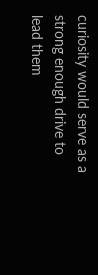curiosity would serve as a strong enough drive to lead them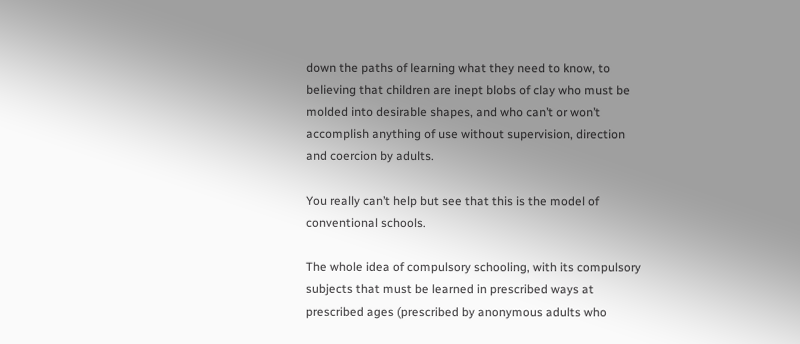down the paths of learning what they need to know, to believing that children are inept blobs of clay who must be molded into desirable shapes, and who can’t or won’t accomplish anything of use without supervision, direction and coercion by adults.

You really can’t help but see that this is the model of conventional schools.

The whole idea of compulsory schooling, with its compulsory subjects that must be learned in prescribed ways at prescribed ages (prescribed by anonymous adults who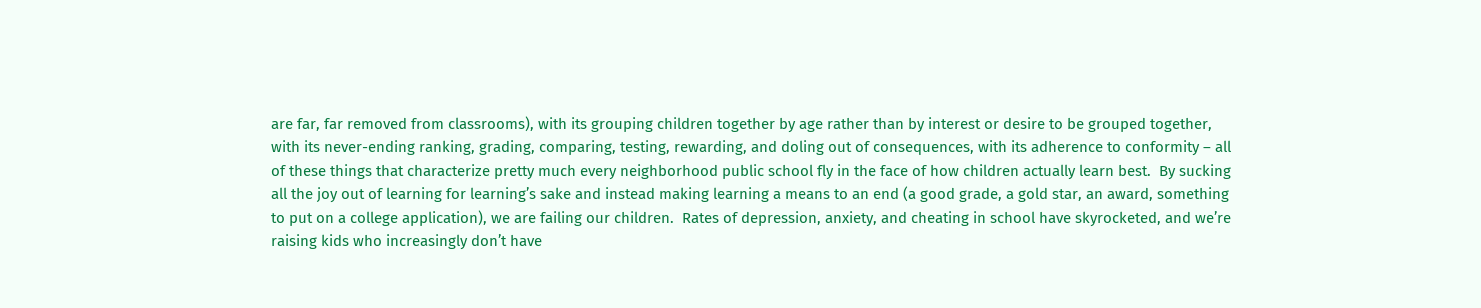are far, far removed from classrooms), with its grouping children together by age rather than by interest or desire to be grouped together, with its never-ending ranking, grading, comparing, testing, rewarding, and doling out of consequences, with its adherence to conformity – all of these things that characterize pretty much every neighborhood public school fly in the face of how children actually learn best.  By sucking all the joy out of learning for learning’s sake and instead making learning a means to an end (a good grade, a gold star, an award, something to put on a college application), we are failing our children.  Rates of depression, anxiety, and cheating in school have skyrocketed, and we’re raising kids who increasingly don’t have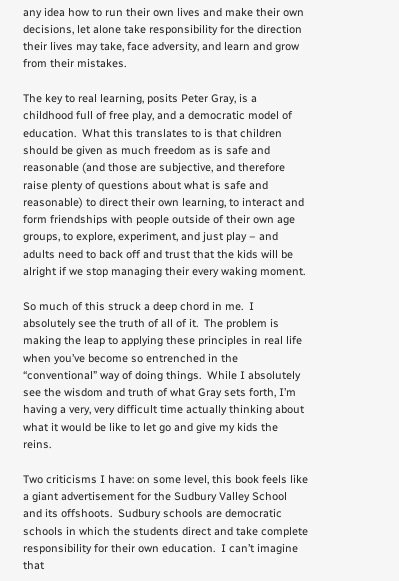any idea how to run their own lives and make their own decisions, let alone take responsibility for the direction their lives may take, face adversity, and learn and grow from their mistakes.

The key to real learning, posits Peter Gray, is a childhood full of free play, and a democratic model of education.  What this translates to is that children should be given as much freedom as is safe and reasonable (and those are subjective, and therefore raise plenty of questions about what is safe and reasonable) to direct their own learning, to interact and form friendships with people outside of their own age groups, to explore, experiment, and just play – and adults need to back off and trust that the kids will be alright if we stop managing their every waking moment.

So much of this struck a deep chord in me.  I absolutely see the truth of all of it.  The problem is making the leap to applying these principles in real life when you’ve become so entrenched in the “conventional” way of doing things.  While I absolutely see the wisdom and truth of what Gray sets forth, I’m having a very, very difficult time actually thinking about what it would be like to let go and give my kids the reins.

Two criticisms I have: on some level, this book feels like a giant advertisement for the Sudbury Valley School and its offshoots.  Sudbury schools are democratic schools in which the students direct and take complete responsibility for their own education.  I can’t imagine that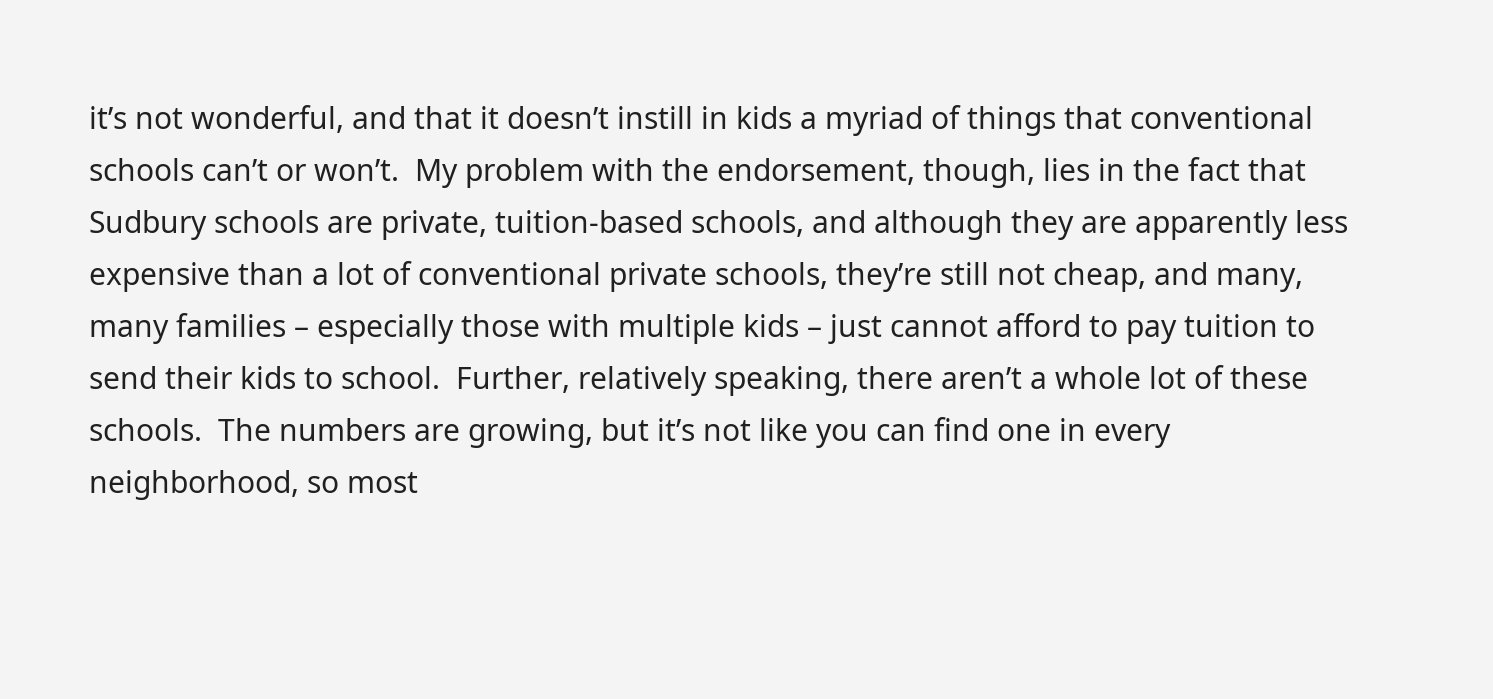it’s not wonderful, and that it doesn’t instill in kids a myriad of things that conventional schools can’t or won’t.  My problem with the endorsement, though, lies in the fact that Sudbury schools are private, tuition-based schools, and although they are apparently less expensive than a lot of conventional private schools, they’re still not cheap, and many, many families – especially those with multiple kids – just cannot afford to pay tuition to send their kids to school.  Further, relatively speaking, there aren’t a whole lot of these schools.  The numbers are growing, but it’s not like you can find one in every neighborhood, so most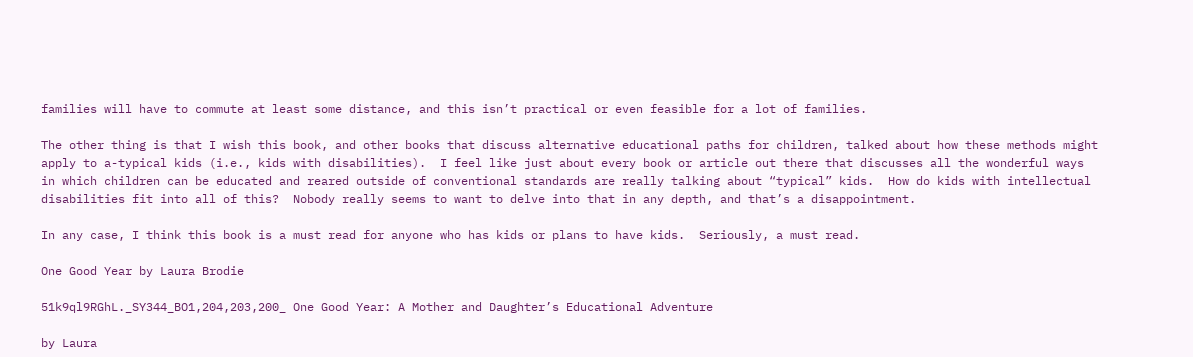families will have to commute at least some distance, and this isn’t practical or even feasible for a lot of families.

The other thing is that I wish this book, and other books that discuss alternative educational paths for children, talked about how these methods might apply to a-typical kids (i.e., kids with disabilities).  I feel like just about every book or article out there that discusses all the wonderful ways in which children can be educated and reared outside of conventional standards are really talking about “typical” kids.  How do kids with intellectual disabilities fit into all of this?  Nobody really seems to want to delve into that in any depth, and that’s a disappointment.

In any case, I think this book is a must read for anyone who has kids or plans to have kids.  Seriously, a must read.

One Good Year by Laura Brodie

51k9ql9RGhL._SY344_BO1,204,203,200_ One Good Year: A Mother and Daughter’s Educational Adventure

by Laura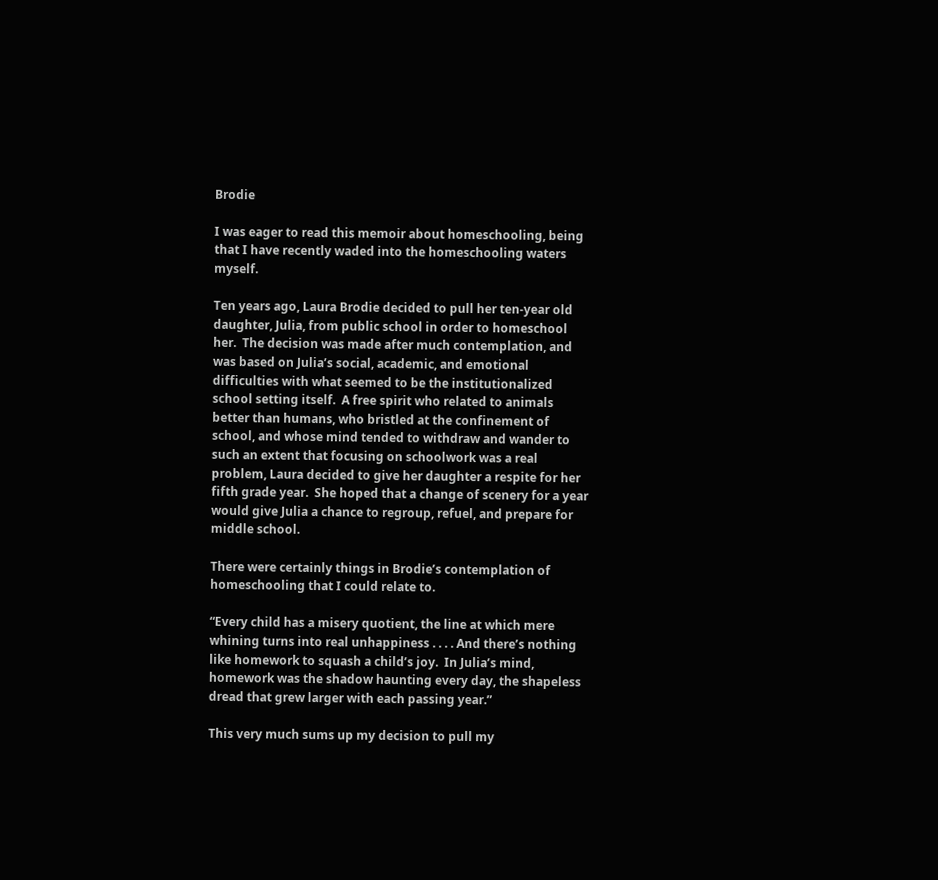Brodie

I was eager to read this memoir about homeschooling, being that I have recently waded into the homeschooling waters myself.

Ten years ago, Laura Brodie decided to pull her ten-year old daughter, Julia, from public school in order to homeschool her.  The decision was made after much contemplation, and was based on Julia’s social, academic, and emotional difficulties with what seemed to be the institutionalized school setting itself.  A free spirit who related to animals better than humans, who bristled at the confinement of school, and whose mind tended to withdraw and wander to such an extent that focusing on schoolwork was a real problem, Laura decided to give her daughter a respite for her fifth grade year.  She hoped that a change of scenery for a year would give Julia a chance to regroup, refuel, and prepare for middle school.

There were certainly things in Brodie’s contemplation of homeschooling that I could relate to.

“Every child has a misery quotient, the line at which mere whining turns into real unhappiness . . . . And there’s nothing like homework to squash a child’s joy.  In Julia’s mind, homework was the shadow haunting every day, the shapeless dread that grew larger with each passing year.”

This very much sums up my decision to pull my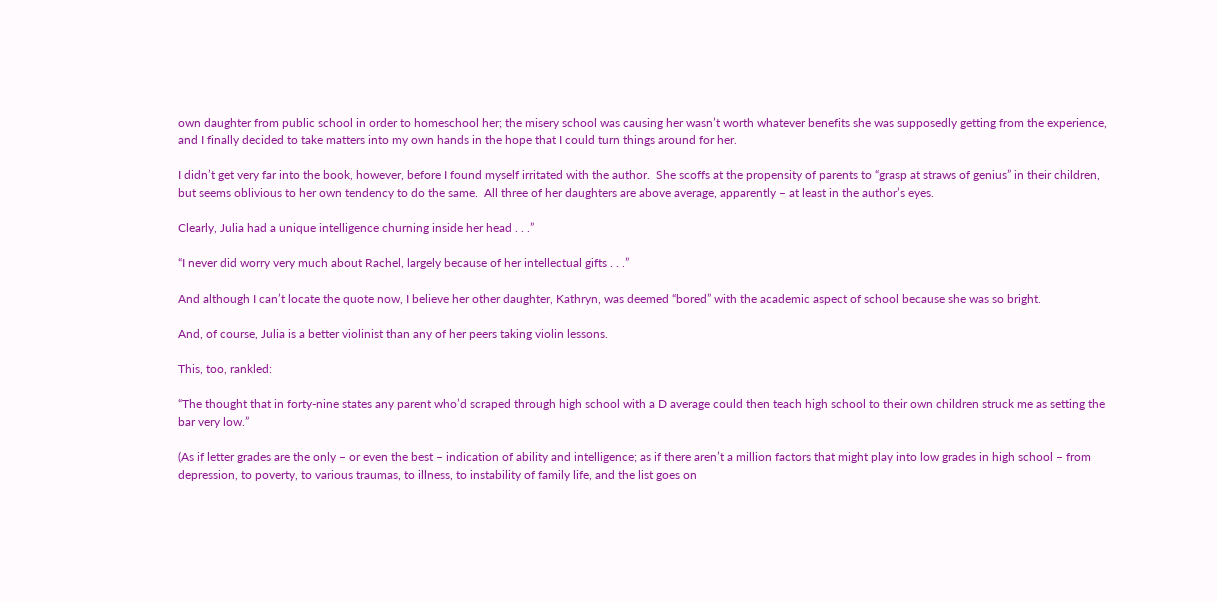own daughter from public school in order to homeschool her; the misery school was causing her wasn’t worth whatever benefits she was supposedly getting from the experience, and I finally decided to take matters into my own hands in the hope that I could turn things around for her.

I didn’t get very far into the book, however, before I found myself irritated with the author.  She scoffs at the propensity of parents to “grasp at straws of genius” in their children, but seems oblivious to her own tendency to do the same.  All three of her daughters are above average, apparently – at least in the author’s eyes.

Clearly, Julia had a unique intelligence churning inside her head . . .”

“I never did worry very much about Rachel, largely because of her intellectual gifts . . .”

And although I can’t locate the quote now, I believe her other daughter, Kathryn, was deemed “bored” with the academic aspect of school because she was so bright.

And, of course, Julia is a better violinist than any of her peers taking violin lessons.

This, too, rankled:

“The thought that in forty-nine states any parent who’d scraped through high school with a D average could then teach high school to their own children struck me as setting the bar very low.”

(As if letter grades are the only – or even the best – indication of ability and intelligence; as if there aren’t a million factors that might play into low grades in high school – from depression, to poverty, to various traumas, to illness, to instability of family life, and the list goes on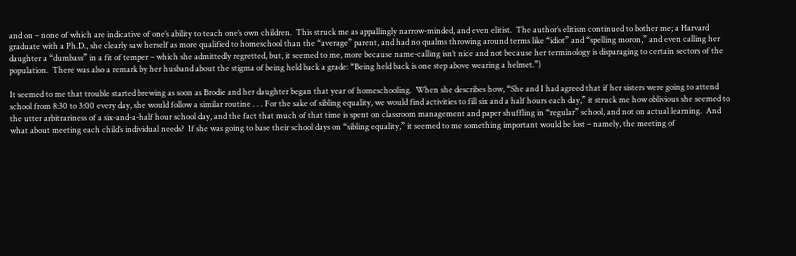and on – none of which are indicative of one’s ability to teach one’s own children.  This struck me as appallingly narrow-minded, and even elitist.  The author’s elitism continued to bother me; a Harvard graduate with a Ph.D., she clearly saw herself as more qualified to homeschool than the “average” parent, and had no qualms throwing around terms like “idiot” and “spelling moron,” and even calling her daughter a “dumbass” in a fit of temper – which she admittedly regretted, but, it seemed to me, more because name-calling isn’t nice and not because her terminology is disparaging to certain sectors of the population.  There was also a remark by her husband about the stigma of being held back a grade: “Being held back is one step above wearing a helmet.”)

It seemed to me that trouble started brewing as soon as Brodie and her daughter began that year of homeschooling.  When she describes how, “She and I had agreed that if her sisters were going to attend school from 8:30 to 3:00 every day, she would follow a similar routine . . . For the sake of sibling equality, we would find activities to fill six and a half hours each day,” it struck me how oblivious she seemed to the utter arbitrariness of a six-and-a-half hour school day, and the fact that much of that time is spent on classroom management and paper shuffling in “regular” school, and not on actual learning.  And what about meeting each child’s individual needs?  If she was going to base their school days on “sibling equality,” it seemed to me something important would be lost – namely, the meeting of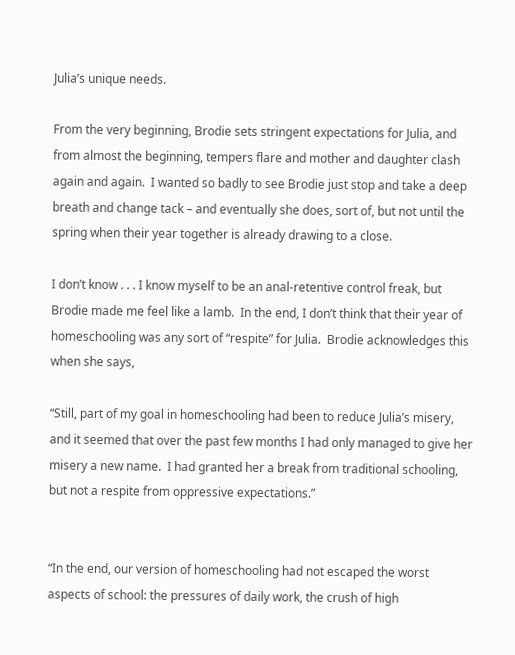Julia’s unique needs.

From the very beginning, Brodie sets stringent expectations for Julia, and from almost the beginning, tempers flare and mother and daughter clash again and again.  I wanted so badly to see Brodie just stop and take a deep breath and change tack – and eventually she does, sort of, but not until the spring when their year together is already drawing to a close.

I don’t know . . . I know myself to be an anal-retentive control freak, but Brodie made me feel like a lamb.  In the end, I don’t think that their year of homeschooling was any sort of “respite” for Julia.  Brodie acknowledges this when she says,

“Still, part of my goal in homeschooling had been to reduce Julia’s misery, and it seemed that over the past few months I had only managed to give her misery a new name.  I had granted her a break from traditional schooling, but not a respite from oppressive expectations.”


“In the end, our version of homeschooling had not escaped the worst aspects of school: the pressures of daily work, the crush of high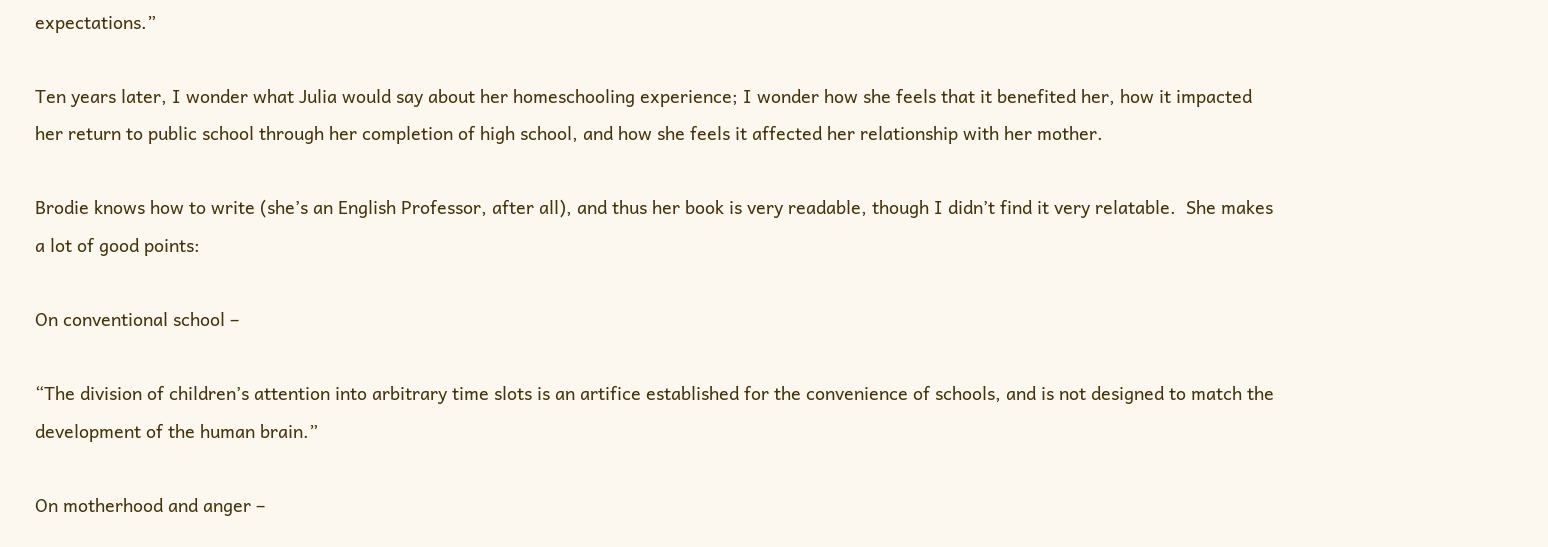expectations.”

Ten years later, I wonder what Julia would say about her homeschooling experience; I wonder how she feels that it benefited her, how it impacted her return to public school through her completion of high school, and how she feels it affected her relationship with her mother.

Brodie knows how to write (she’s an English Professor, after all), and thus her book is very readable, though I didn’t find it very relatable.  She makes a lot of good points:

On conventional school –

“The division of children’s attention into arbitrary time slots is an artifice established for the convenience of schools, and is not designed to match the development of the human brain.”

On motherhood and anger –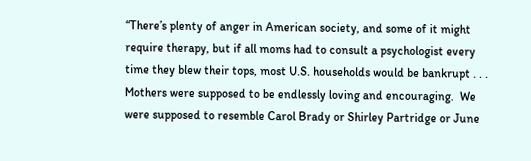“There’s plenty of anger in American society, and some of it might require therapy, but if all moms had to consult a psychologist every time they blew their tops, most U.S. households would be bankrupt . . . Mothers were supposed to be endlessly loving and encouraging.  We were supposed to resemble Carol Brady or Shirley Partridge or June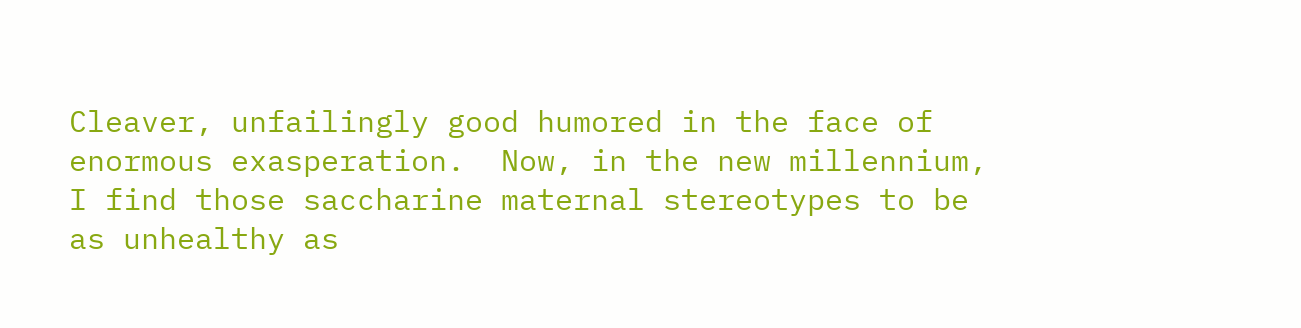Cleaver, unfailingly good humored in the face of enormous exasperation.  Now, in the new millennium, I find those saccharine maternal stereotypes to be as unhealthy as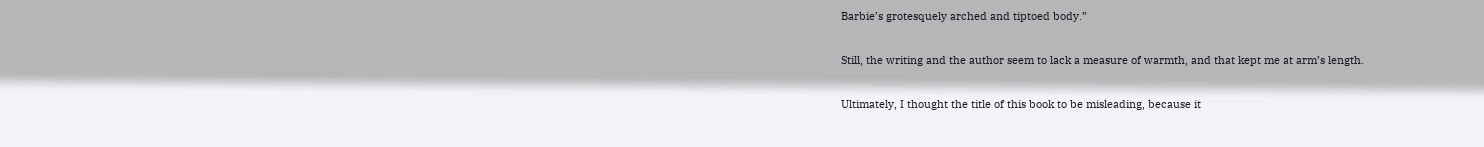Barbie’s grotesquely arched and tiptoed body.”

Still, the writing and the author seem to lack a measure of warmth, and that kept me at arm’s length.

Ultimately, I thought the title of this book to be misleading, because it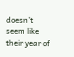doesn’t seem like their year of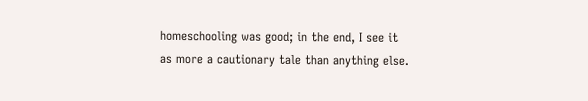homeschooling was good; in the end, I see it as more a cautionary tale than anything else.